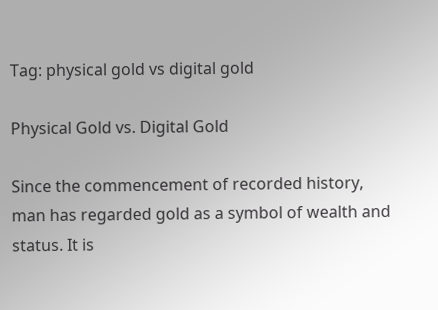Tag: physical gold vs digital gold

Physical Gold vs. Digital Gold

Since the commencement of recorded history, man has regarded gold as a symbol of wealth and status. It is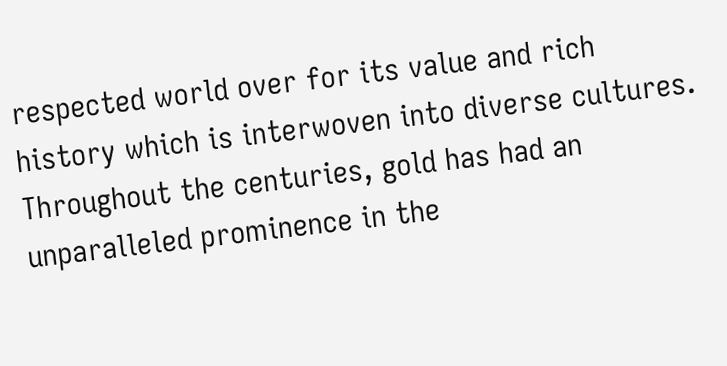respected world over for its value and rich history which is interwoven into diverse cultures. Throughout the centuries, gold has had an unparalleled prominence in the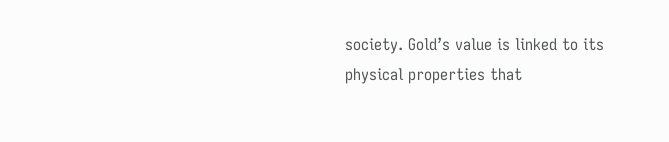society. Gold’s value is linked to its physical properties that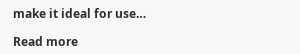make it ideal for use…

Read more